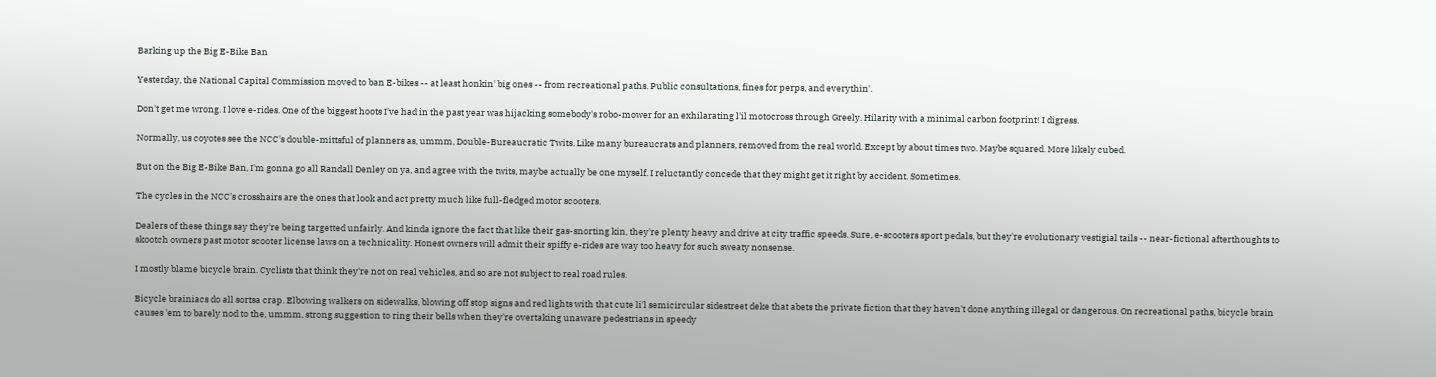Barking up the Big E-Bike Ban

Yesterday, the National Capital Commission moved to ban E-bikes -- at least honkin' big ones -- from recreational paths. Public consultations, fines for perps, and everythin'.

Don't get me wrong. I love e-rides. One of the biggest hoots I've had in the past year was hijacking somebody's robo-mower for an exhilarating l'il motocross through Greely. Hilarity with a minimal carbon footprint! I digress.

Normally, us coyotes see the NCC's double-mittsful of planners as, ummm, Double-Bureaucratic Twits. Like many bureaucrats and planners, removed from the real world. Except by about times two. Maybe squared. More likely cubed.

But on the Big E-Bike Ban, I'm gonna go all Randall Denley on ya, and agree with the twits, maybe actually be one myself. I reluctantly concede that they might get it right by accident. Sometimes.

The cycles in the NCC's crosshairs are the ones that look and act pretty much like full-fledged motor scooters.

Dealers of these things say they're being targetted unfairly. And kinda ignore the fact that like their gas-snorting kin, they're plenty heavy and drive at city traffic speeds. Sure, e-scooters sport pedals, but they're evolutionary vestigial tails -- near-fictional afterthoughts to skootch owners past motor scooter license laws on a technicality. Honest owners will admit their spiffy e-rides are way too heavy for such sweaty nonsense.

I mostly blame bicycle brain. Cyclists that think they're not on real vehicles, and so are not subject to real road rules.

Bicycle brainiacs do all sortsa crap. Elbowing walkers on sidewalks, blowing off stop signs and red lights with that cute li'l semicircular sidestreet deke that abets the private fiction that they haven't done anything illegal or dangerous. On recreational paths, bicycle brain causes 'em to barely nod to the, ummm, strong suggestion to ring their bells when they're overtaking unaware pedestrians in speedy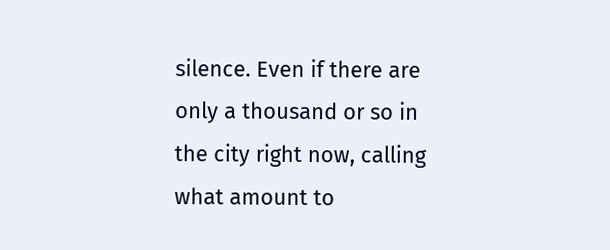silence. Even if there are only a thousand or so in the city right now, calling what amount to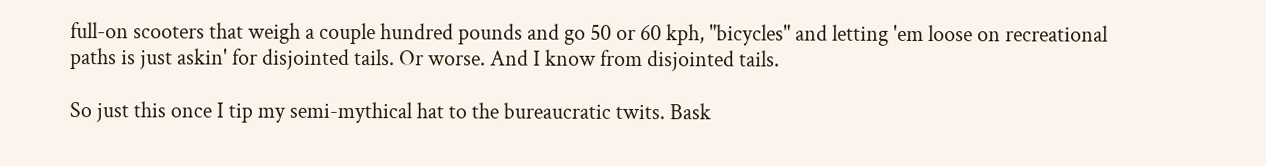full-on scooters that weigh a couple hundred pounds and go 50 or 60 kph, "bicycles" and letting 'em loose on recreational paths is just askin' for disjointed tails. Or worse. And I know from disjointed tails.

So just this once I tip my semi-mythical hat to the bureaucratic twits. Bask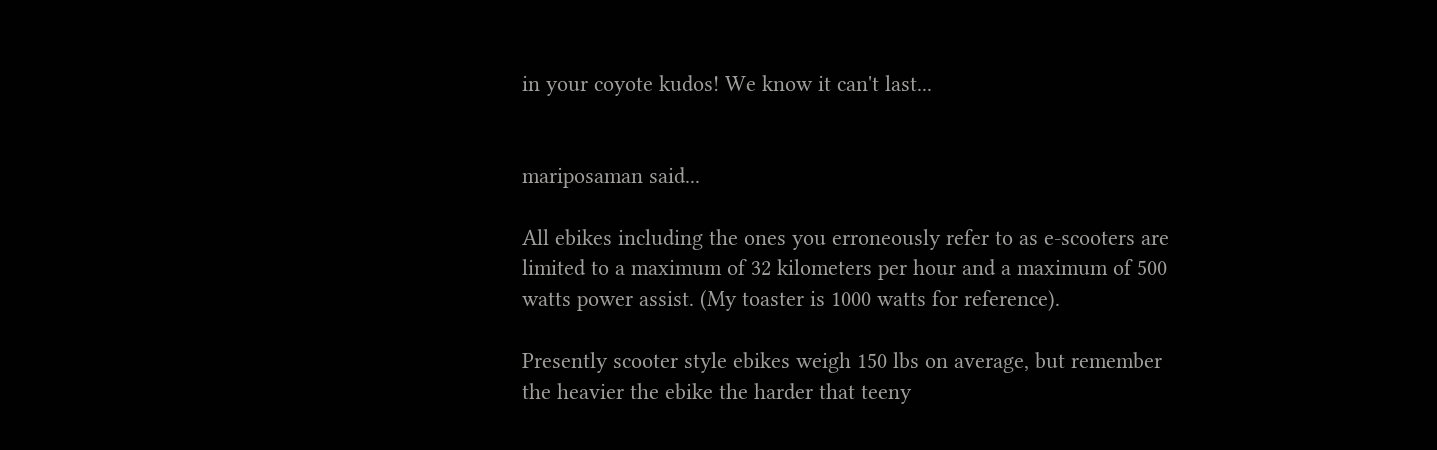in your coyote kudos! We know it can't last...


mariposaman said...

All ebikes including the ones you erroneously refer to as e-scooters are limited to a maximum of 32 kilometers per hour and a maximum of 500 watts power assist. (My toaster is 1000 watts for reference).

Presently scooter style ebikes weigh 150 lbs on average, but remember the heavier the ebike the harder that teeny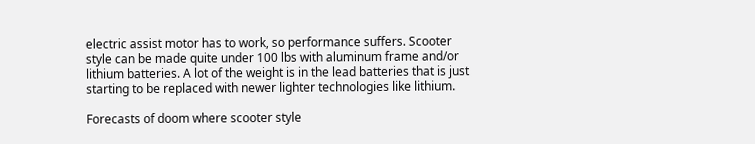electric assist motor has to work, so performance suffers. Scooter style can be made quite under 100 lbs with aluminum frame and/or lithium batteries. A lot of the weight is in the lead batteries that is just starting to be replaced with newer lighter technologies like lithium.

Forecasts of doom where scooter style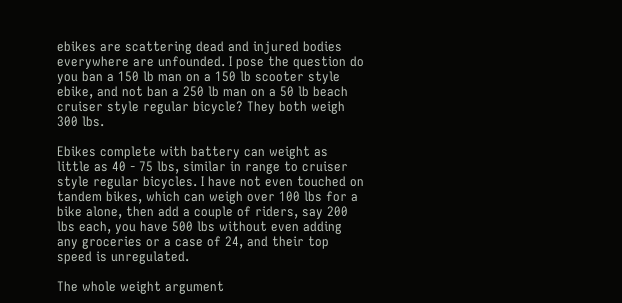ebikes are scattering dead and injured bodies everywhere are unfounded. I pose the question do you ban a 150 lb man on a 150 lb scooter style ebike, and not ban a 250 lb man on a 50 lb beach cruiser style regular bicycle? They both weigh 300 lbs.

Ebikes complete with battery can weight as little as 40 - 75 lbs, similar in range to cruiser style regular bicycles. I have not even touched on tandem bikes, which can weigh over 100 lbs for a bike alone, then add a couple of riders, say 200 lbs each, you have 500 lbs without even adding any groceries or a case of 24, and their top speed is unregulated.

The whole weight argument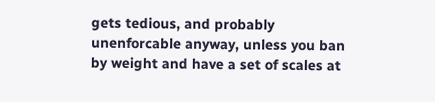gets tedious, and probably unenforcable anyway, unless you ban by weight and have a set of scales at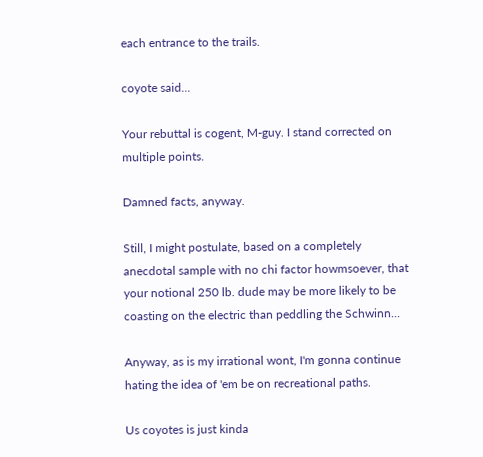each entrance to the trails.

coyote said...

Your rebuttal is cogent, M-guy. I stand corrected on multiple points.

Damned facts, anyway.

Still, I might postulate, based on a completely anecdotal sample with no chi factor howmsoever, that your notional 250 lb. dude may be more likely to be coasting on the electric than peddling the Schwinn...

Anyway, as is my irrational wont, I'm gonna continue hating the idea of 'em be on recreational paths.

Us coyotes is just kinda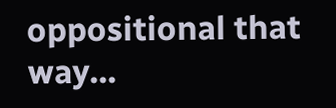oppositional that way...